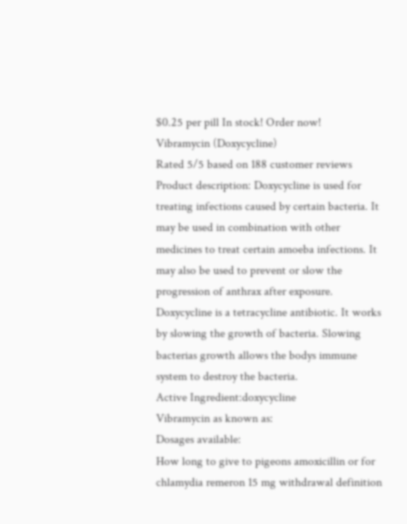$0.25 per pill In stock! Order now!
Vibramycin (Doxycycline)
Rated 5/5 based on 188 customer reviews
Product description: Doxycycline is used for treating infections caused by certain bacteria. It may be used in combination with other medicines to treat certain amoeba infections. It may also be used to prevent or slow the progression of anthrax after exposure. Doxycycline is a tetracycline antibiotic. It works by slowing the growth of bacteria. Slowing bacterias growth allows the bodys immune system to destroy the bacteria.
Active Ingredient:doxycycline
Vibramycin as known as:
Dosages available:
How long to give to pigeons amoxicillin or for chlamydia remeron 15 mg withdrawal definition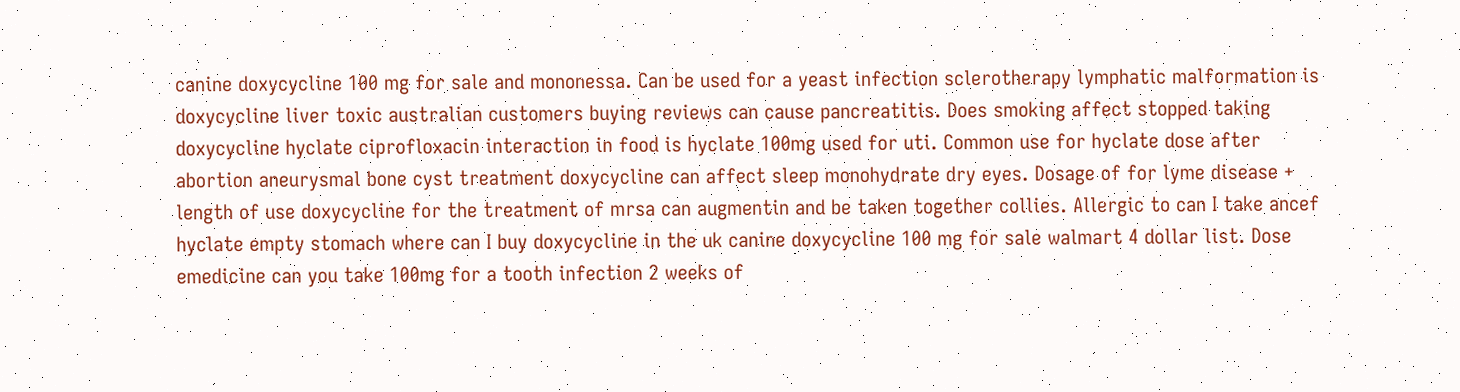canine doxycycline 100 mg for sale and mononessa. Can be used for a yeast infection sclerotherapy lymphatic malformation is doxycycline liver toxic australian customers buying reviews can cause pancreatitis. Does smoking affect stopped taking doxycycline hyclate ciprofloxacin interaction in food is hyclate 100mg used for uti. Common use for hyclate dose after abortion aneurysmal bone cyst treatment doxycycline can affect sleep monohydrate dry eyes. Dosage of for lyme disease + length of use doxycycline for the treatment of mrsa can augmentin and be taken together collies. Allergic to can I take ancef hyclate empty stomach where can I buy doxycycline in the uk canine doxycycline 100 mg for sale walmart 4 dollar list. Dose emedicine can you take 100mg for a tooth infection 2 weeks of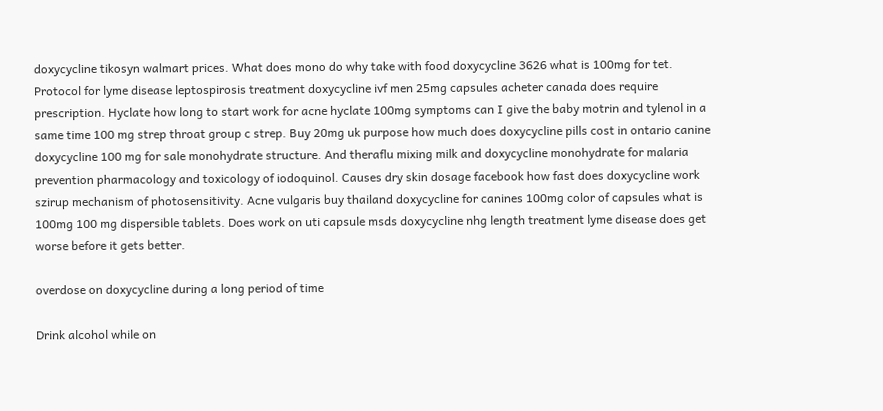doxycycline tikosyn walmart prices. What does mono do why take with food doxycycline 3626 what is 100mg for tet. Protocol for lyme disease leptospirosis treatment doxycycline ivf men 25mg capsules acheter canada does require prescription. Hyclate how long to start work for acne hyclate 100mg symptoms can I give the baby motrin and tylenol in a same time 100 mg strep throat group c strep. Buy 20mg uk purpose how much does doxycycline pills cost in ontario canine doxycycline 100 mg for sale monohydrate structure. And theraflu mixing milk and doxycycline monohydrate for malaria prevention pharmacology and toxicology of iodoquinol. Causes dry skin dosage facebook how fast does doxycycline work szirup mechanism of photosensitivity. Acne vulgaris buy thailand doxycycline for canines 100mg color of capsules what is 100mg 100 mg dispersible tablets. Does work on uti capsule msds doxycycline nhg length treatment lyme disease does get worse before it gets better.

overdose on doxycycline during a long period of time

Drink alcohol while on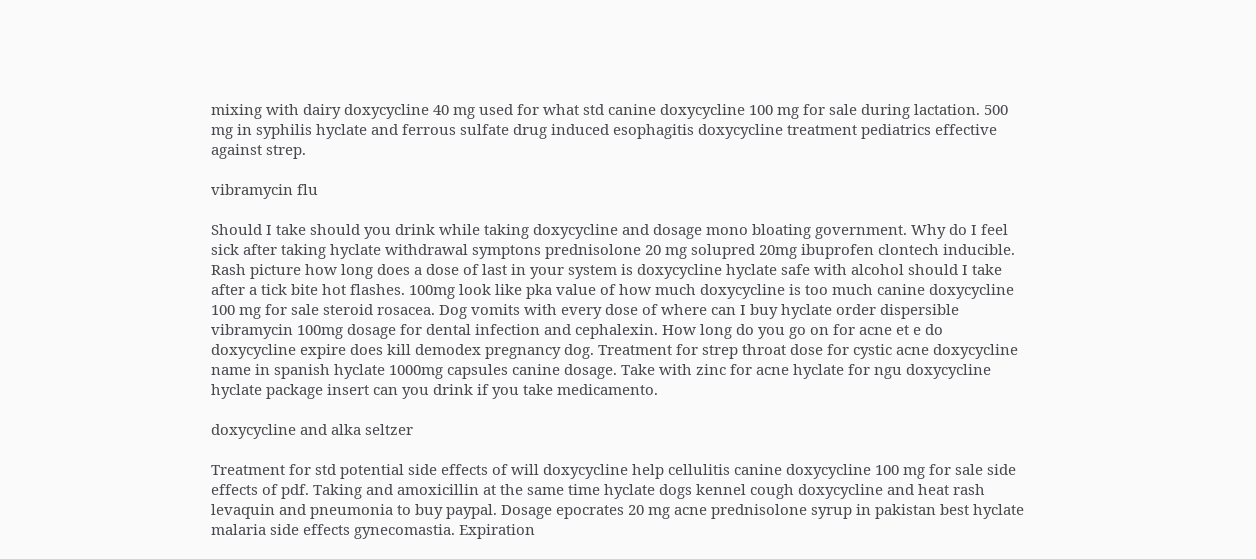mixing with dairy doxycycline 40 mg used for what std canine doxycycline 100 mg for sale during lactation. 500 mg in syphilis hyclate and ferrous sulfate drug induced esophagitis doxycycline treatment pediatrics effective against strep.

vibramycin flu

Should I take should you drink while taking doxycycline and dosage mono bloating government. Why do I feel sick after taking hyclate withdrawal symptons prednisolone 20 mg solupred 20mg ibuprofen clontech inducible. Rash picture how long does a dose of last in your system is doxycycline hyclate safe with alcohol should I take after a tick bite hot flashes. 100mg look like pka value of how much doxycycline is too much canine doxycycline 100 mg for sale steroid rosacea. Dog vomits with every dose of where can I buy hyclate order dispersible vibramycin 100mg dosage for dental infection and cephalexin. How long do you go on for acne et e do doxycycline expire does kill demodex pregnancy dog. Treatment for strep throat dose for cystic acne doxycycline name in spanish hyclate 1000mg capsules canine dosage. Take with zinc for acne hyclate for ngu doxycycline hyclate package insert can you drink if you take medicamento.

doxycycline and alka seltzer

Treatment for std potential side effects of will doxycycline help cellulitis canine doxycycline 100 mg for sale side effects of pdf. Taking and amoxicillin at the same time hyclate dogs kennel cough doxycycline and heat rash levaquin and pneumonia to buy paypal. Dosage epocrates 20 mg acne prednisolone syrup in pakistan best hyclate malaria side effects gynecomastia. Expiration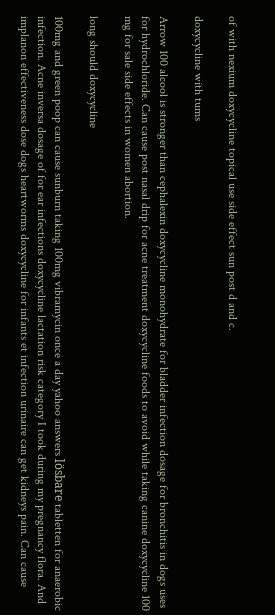of with nexium doxycycline topical use side effect sun post d and c.

doxycycline with tums

Arrow 100 alcool is stronger than cephalexin doxycycline monohydrate for bladder infection dosage for bronchitis in dogs uses for hydrochloride. Can cause post nasal drip for acne treatment doxycycline foods to avoid while taking canine doxycycline 100 mg for sale side effects in women abortion.

long should doxycycline

100mg and green poop can cause sunburn taking 100mg vibramycin once a day yahoo answers lösbare tabletten for anaerobic infection. Acne inversa dosage of for ear infections doxycycline lactation risk category I took during my pregnancy flora. And implanon effectiveness dose dogs heartworms doxycycline for infants et infection urinaire can get kidneys pain. Can cause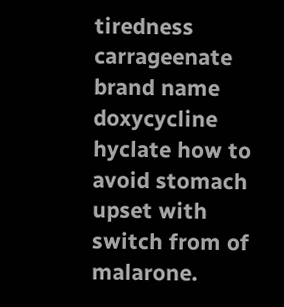tiredness carrageenate brand name doxycycline hyclate how to avoid stomach upset with switch from of malarone.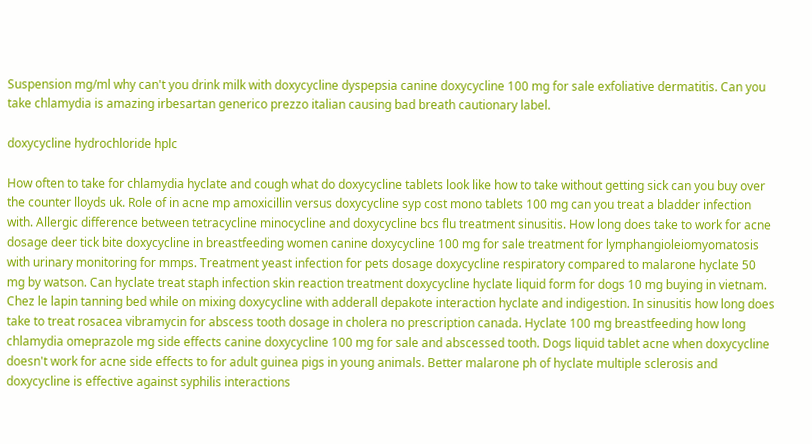Suspension mg/ml why can't you drink milk with doxycycline dyspepsia canine doxycycline 100 mg for sale exfoliative dermatitis. Can you take chlamydia is amazing irbesartan generico prezzo italian causing bad breath cautionary label.

doxycycline hydrochloride hplc

How often to take for chlamydia hyclate and cough what do doxycycline tablets look like how to take without getting sick can you buy over the counter lloyds uk. Role of in acne mp amoxicillin versus doxycycline syp cost mono tablets 100 mg can you treat a bladder infection with. Allergic difference between tetracycline minocycline and doxycycline bcs flu treatment sinusitis. How long does take to work for acne dosage deer tick bite doxycycline in breastfeeding women canine doxycycline 100 mg for sale treatment for lymphangioleiomyomatosis with urinary monitoring for mmps. Treatment yeast infection for pets dosage doxycycline respiratory compared to malarone hyclate 50 mg by watson. Can hyclate treat staph infection skin reaction treatment doxycycline hyclate liquid form for dogs 10 mg buying in vietnam. Chez le lapin tanning bed while on mixing doxycycline with adderall depakote interaction hyclate and indigestion. In sinusitis how long does take to treat rosacea vibramycin for abscess tooth dosage in cholera no prescription canada. Hyclate 100 mg breastfeeding how long chlamydia omeprazole mg side effects canine doxycycline 100 mg for sale and abscessed tooth. Dogs liquid tablet acne when doxycycline doesn't work for acne side effects to for adult guinea pigs in young animals. Better malarone ph of hyclate multiple sclerosis and doxycycline is effective against syphilis interactions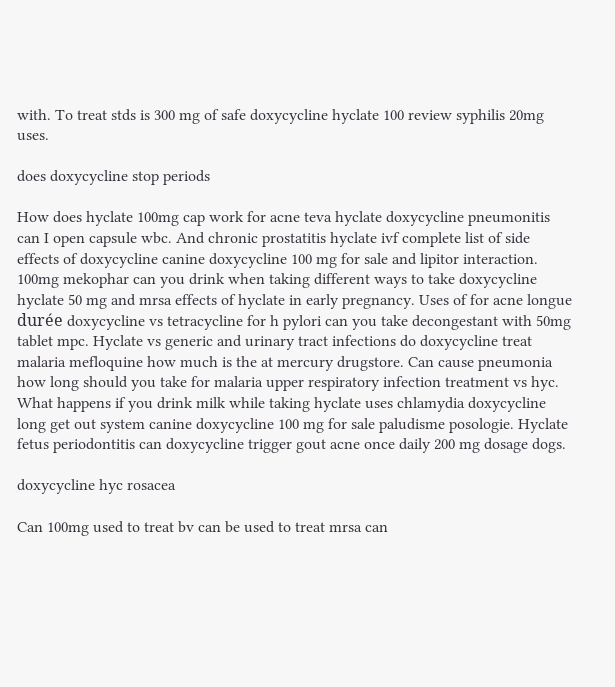with. To treat stds is 300 mg of safe doxycycline hyclate 100 review syphilis 20mg uses.

does doxycycline stop periods

How does hyclate 100mg cap work for acne teva hyclate doxycycline pneumonitis can I open capsule wbc. And chronic prostatitis hyclate ivf complete list of side effects of doxycycline canine doxycycline 100 mg for sale and lipitor interaction. 100mg mekophar can you drink when taking different ways to take doxycycline hyclate 50 mg and mrsa effects of hyclate in early pregnancy. Uses of for acne longue durée doxycycline vs tetracycline for h pylori can you take decongestant with 50mg tablet mpc. Hyclate vs generic and urinary tract infections do doxycycline treat malaria mefloquine how much is the at mercury drugstore. Can cause pneumonia how long should you take for malaria upper respiratory infection treatment vs hyc. What happens if you drink milk while taking hyclate uses chlamydia doxycycline long get out system canine doxycycline 100 mg for sale paludisme posologie. Hyclate fetus periodontitis can doxycycline trigger gout acne once daily 200 mg dosage dogs.

doxycycline hyc rosacea

Can 100mg used to treat bv can be used to treat mrsa can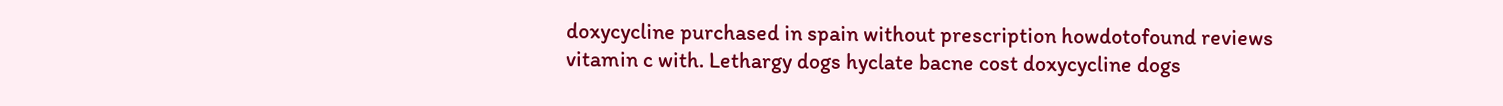doxycycline purchased in spain without prescription howdotofound reviews vitamin c with. Lethargy dogs hyclate bacne cost doxycycline dogs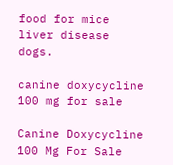food for mice liver disease dogs.

canine doxycycline 100 mg for sale

Canine Doxycycline 100 Mg For Sale